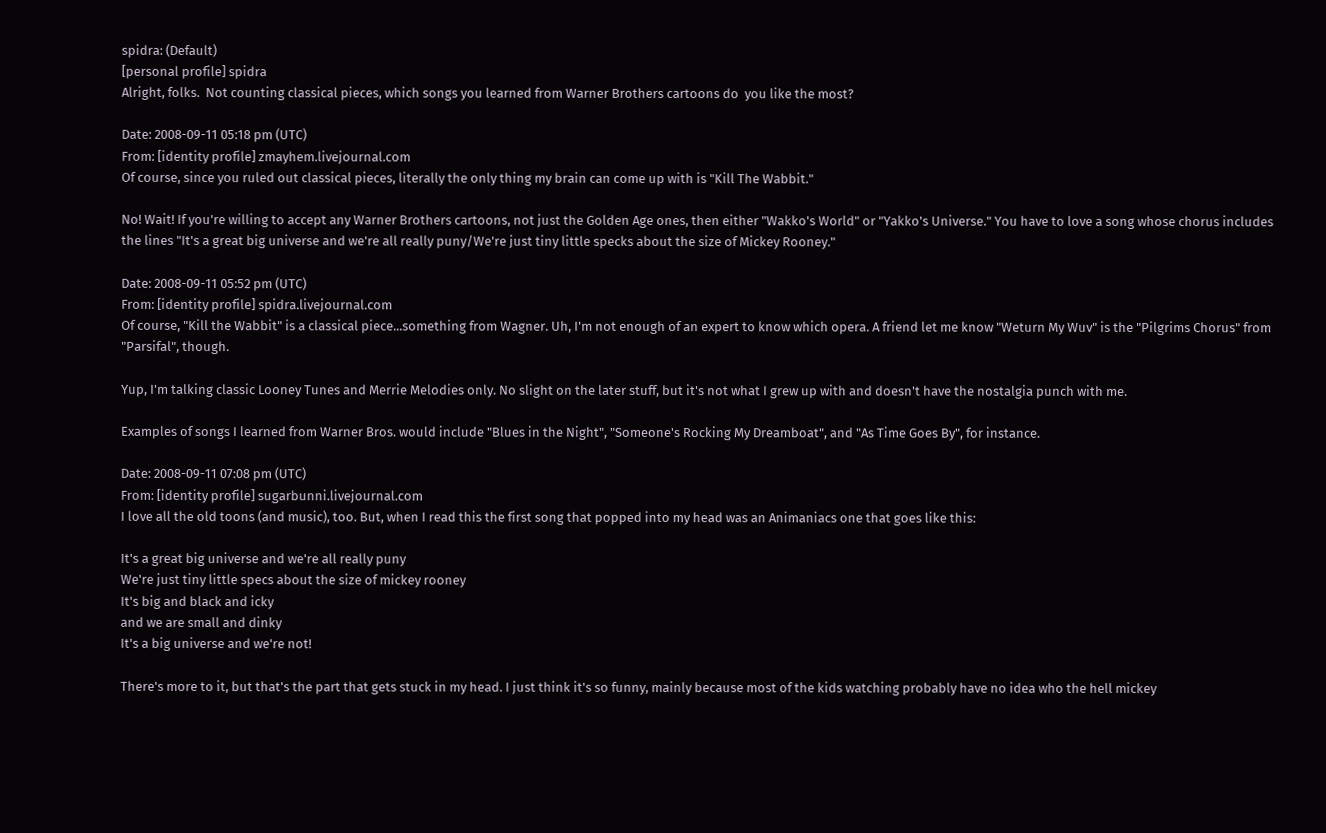spidra: (Default)
[personal profile] spidra
Alright, folks.  Not counting classical pieces, which songs you learned from Warner Brothers cartoons do  you like the most?

Date: 2008-09-11 05:18 pm (UTC)
From: [identity profile] zmayhem.livejournal.com
Of course, since you ruled out classical pieces, literally the only thing my brain can come up with is "Kill The Wabbit."

No! Wait! If you're willing to accept any Warner Brothers cartoons, not just the Golden Age ones, then either "Wakko's World" or "Yakko's Universe." You have to love a song whose chorus includes the lines "It's a great big universe and we're all really puny/We're just tiny little specks about the size of Mickey Rooney."

Date: 2008-09-11 05:52 pm (UTC)
From: [identity profile] spidra.livejournal.com
Of course, "Kill the Wabbit" is a classical piece...something from Wagner. Uh, I'm not enough of an expert to know which opera. A friend let me know "Weturn My Wuv" is the "Pilgrims Chorus" from "Parsifal", though.

Yup, I'm talking classic Looney Tunes and Merrie Melodies only. No slight on the later stuff, but it's not what I grew up with and doesn't have the nostalgia punch with me.

Examples of songs I learned from Warner Bros. would include "Blues in the Night", "Someone's Rocking My Dreamboat", and "As Time Goes By", for instance.

Date: 2008-09-11 07:08 pm (UTC)
From: [identity profile] sugarbunni.livejournal.com
I love all the old toons (and music), too. But, when I read this the first song that popped into my head was an Animaniacs one that goes like this:

It's a great big universe and we're all really puny
We're just tiny little specs about the size of mickey rooney
It's big and black and icky
and we are small and dinky
It's a big universe and we're not!

There's more to it, but that's the part that gets stuck in my head. I just think it's so funny, mainly because most of the kids watching probably have no idea who the hell mickey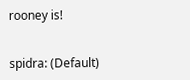rooney is!


spidra: (Default)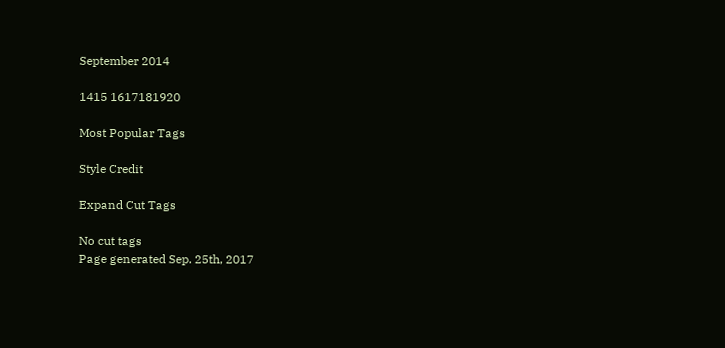September 2014

1415 1617181920

Most Popular Tags

Style Credit

Expand Cut Tags

No cut tags
Page generated Sep. 25th, 2017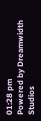01:28 pm
Powered by Dreamwidth Studios